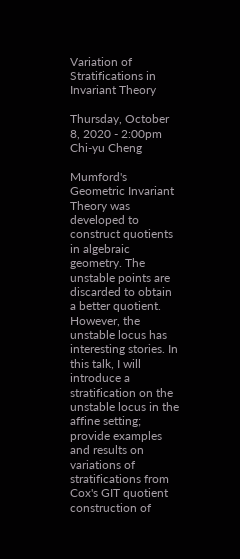Variation of Stratifications in Invariant Theory

Thursday, October 8, 2020 - 2:00pm
Chi-yu Cheng

Mumford's Geometric Invariant Theory was developed to construct quotients in algebraic geometry. The unstable points are discarded to obtain a better quotient. However, the unstable locus has interesting stories. In this talk, I will introduce a stratification on the unstable locus in the affine setting; provide examples and results on variations of stratifications from Cox's GIT quotient construction of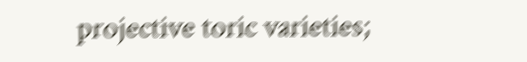projective toric varieties;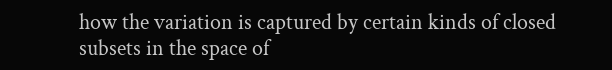how the variation is captured by certain kinds of closed subsets in the space of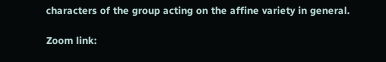characters of the group acting on the affine variety in general.

Zoom link: